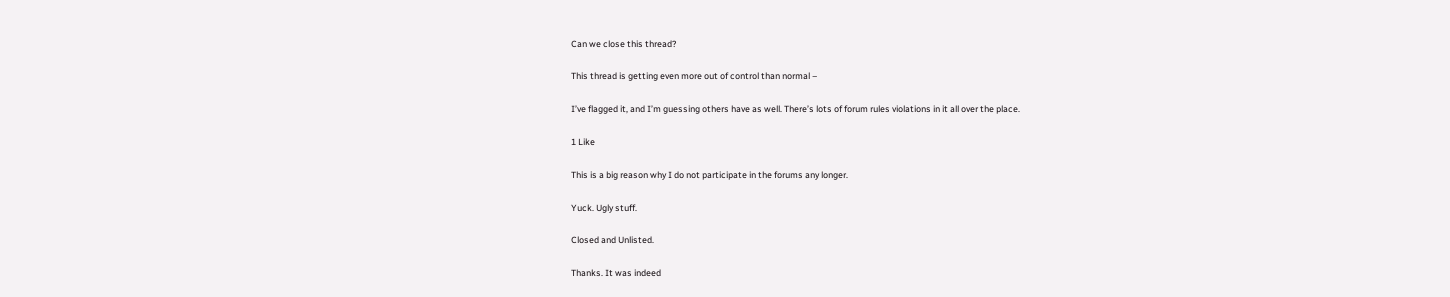Can we close this thread?

This thread is getting even more out of control than normal –

I’ve flagged it, and I’m guessing others have as well. There’s lots of forum rules violations in it all over the place.

1 Like

This is a big reason why I do not participate in the forums any longer.

Yuck. Ugly stuff.

Closed and Unlisted.

Thanks. It was indeed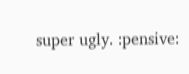super ugly. :pensive: